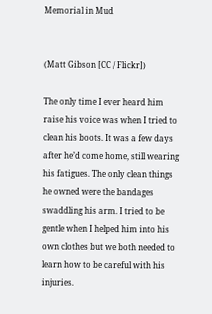Memorial in Mud


(Matt Gibson [CC / Flickr])

The only time I ever heard him raise his voice was when I tried to clean his boots. It was a few days after he’d come home, still wearing his fatigues. The only clean things he owned were the bandages swaddling his arm. I tried to be gentle when I helped him into his own clothes but we both needed to learn how to be careful with his injuries.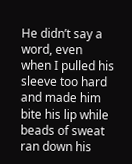He didn’t say a word, even when I pulled his sleeve too hard and made him bite his lip while beads of sweat ran down his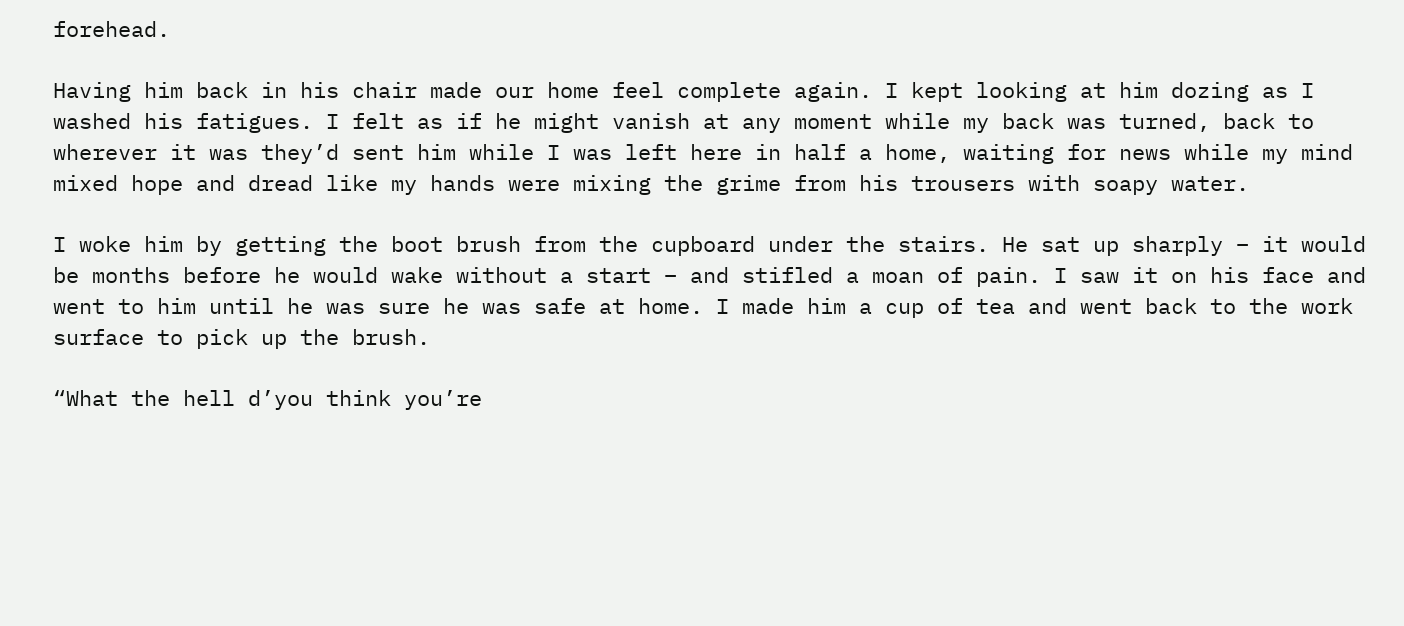forehead.

Having him back in his chair made our home feel complete again. I kept looking at him dozing as I washed his fatigues. I felt as if he might vanish at any moment while my back was turned, back to wherever it was they’d sent him while I was left here in half a home, waiting for news while my mind mixed hope and dread like my hands were mixing the grime from his trousers with soapy water.

I woke him by getting the boot brush from the cupboard under the stairs. He sat up sharply – it would be months before he would wake without a start – and stifled a moan of pain. I saw it on his face and went to him until he was sure he was safe at home. I made him a cup of tea and went back to the work surface to pick up the brush.

“What the hell d’you think you’re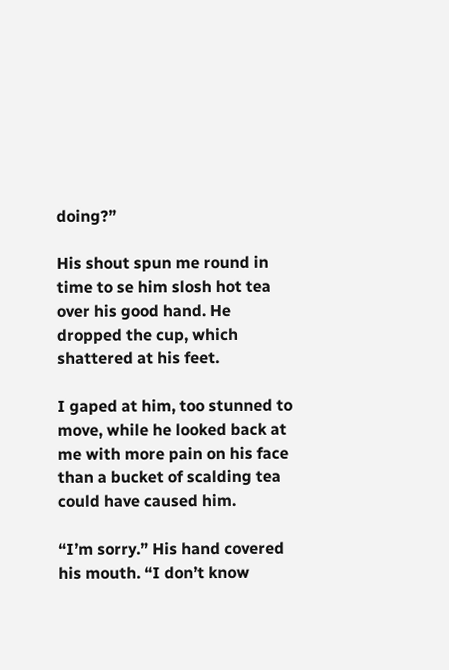doing?”

His shout spun me round in time to se him slosh hot tea over his good hand. He dropped the cup, which shattered at his feet.

I gaped at him, too stunned to move, while he looked back at me with more pain on his face than a bucket of scalding tea could have caused him.

“I’m sorry.” His hand covered his mouth. “I don’t know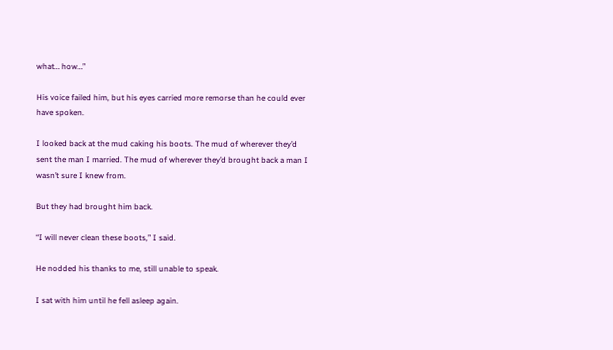what… how…”

His voice failed him, but his eyes carried more remorse than he could ever have spoken.

I looked back at the mud caking his boots. The mud of wherever they’d sent the man I married. The mud of wherever they’d brought back a man I wasn’t sure I knew from.

But they had brought him back.

“I will never clean these boots,” I said.

He nodded his thanks to me, still unable to speak.

I sat with him until he fell asleep again.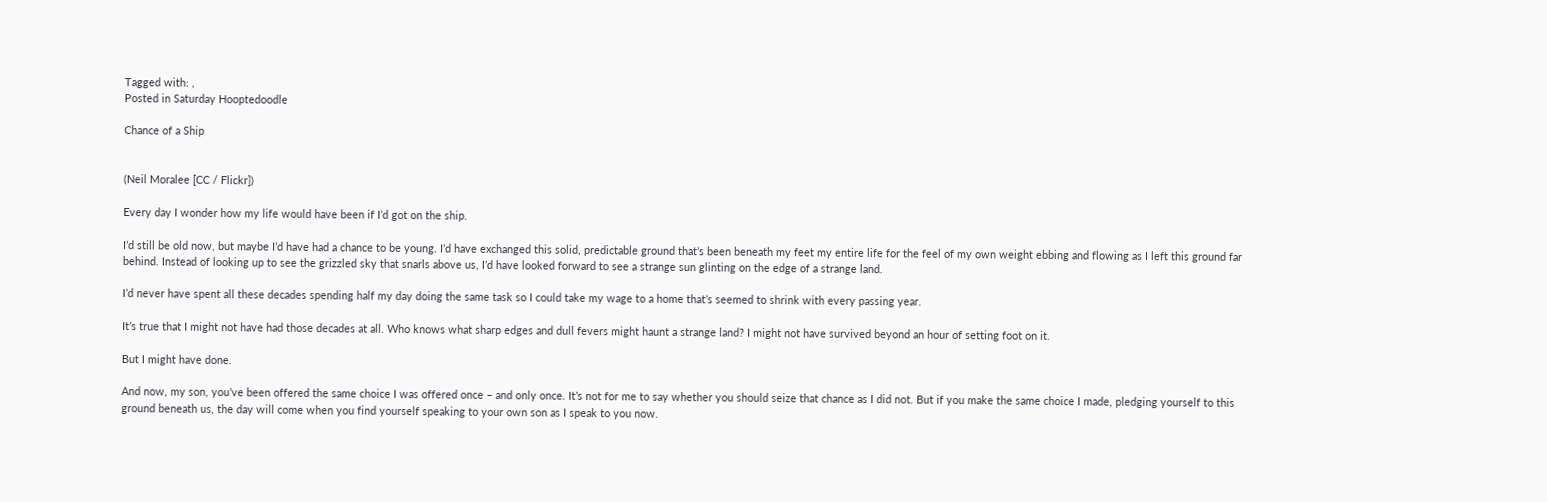Tagged with: ,
Posted in Saturday Hooptedoodle

Chance of a Ship


(Neil Moralee [CC / Flickr])

Every day I wonder how my life would have been if I’d got on the ship.

I’d still be old now, but maybe I’d have had a chance to be young. I’d have exchanged this solid, predictable ground that’s been beneath my feet my entire life for the feel of my own weight ebbing and flowing as I left this ground far behind. Instead of looking up to see the grizzled sky that snarls above us, I’d have looked forward to see a strange sun glinting on the edge of a strange land.

I’d never have spent all these decades spending half my day doing the same task so I could take my wage to a home that’s seemed to shrink with every passing year.

It’s true that I might not have had those decades at all. Who knows what sharp edges and dull fevers might haunt a strange land? I might not have survived beyond an hour of setting foot on it.

But I might have done.

And now, my son, you’ve been offered the same choice I was offered once – and only once. It’s not for me to say whether you should seize that chance as I did not. But if you make the same choice I made, pledging yourself to this ground beneath us, the day will come when you find yourself speaking to your own son as I speak to you now.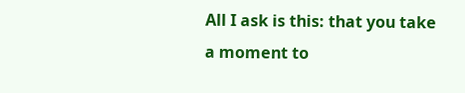All I ask is this: that you take a moment to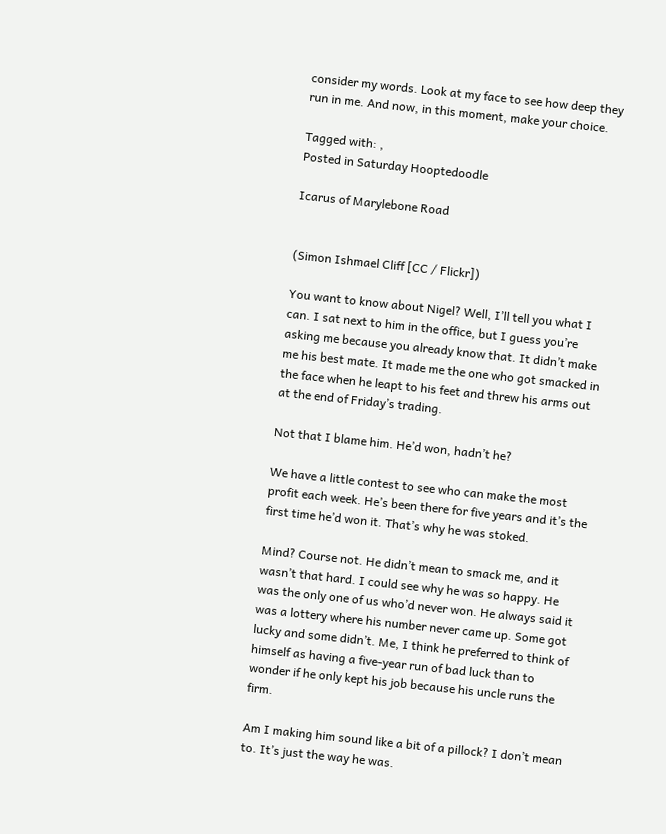consider my words. Look at my face to see how deep they run in me. And now, in this moment, make your choice.

Tagged with: ,
Posted in Saturday Hooptedoodle

Icarus of Marylebone Road


(Simon Ishmael Cliff [CC / Flickr])

You want to know about Nigel? Well, I’ll tell you what I can. I sat next to him in the office, but I guess you’re asking me because you already know that. It didn’t make me his best mate. It made me the one who got smacked in the face when he leapt to his feet and threw his arms out at the end of Friday’s trading.

Not that I blame him. He’d won, hadn’t he?

We have a little contest to see who can make the most profit each week. He’s been there for five years and it’s the first time he’d won it. That’s why he was stoked.

Mind? Course not. He didn’t mean to smack me, and it wasn’t that hard. I could see why he was so happy. He was the only one of us who’d never won. He always said it was a lottery where his number never came up. Some got lucky and some didn’t. Me, I think he preferred to think of himself as having a five-year run of bad luck than to wonder if he only kept his job because his uncle runs the firm.

Am I making him sound like a bit of a pillock? I don’t mean to. It’s just the way he was.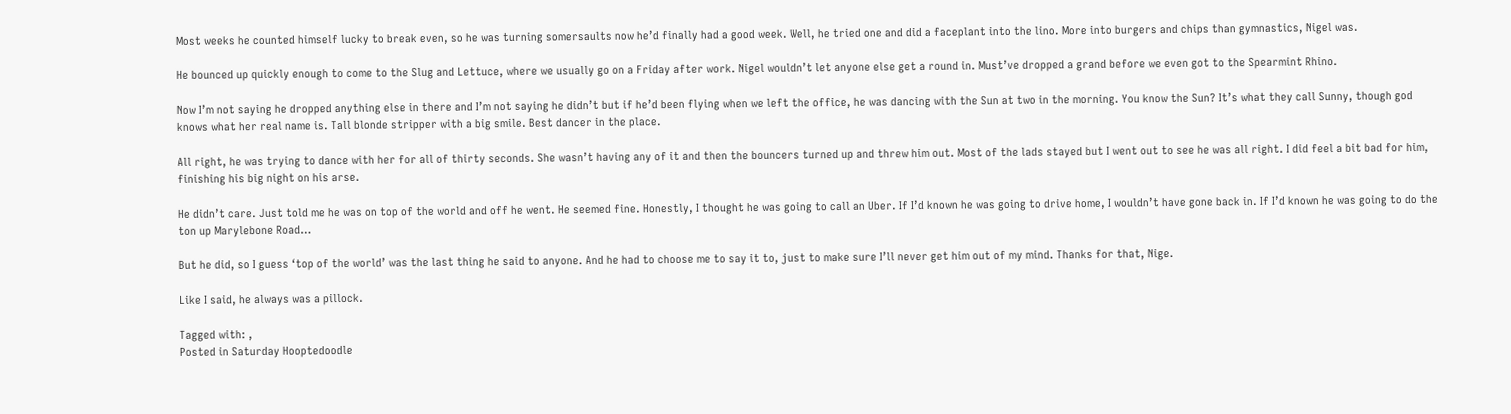Most weeks he counted himself lucky to break even, so he was turning somersaults now he’d finally had a good week. Well, he tried one and did a faceplant into the lino. More into burgers and chips than gymnastics, Nigel was.

He bounced up quickly enough to come to the Slug and Lettuce, where we usually go on a Friday after work. Nigel wouldn’t let anyone else get a round in. Must’ve dropped a grand before we even got to the Spearmint Rhino.

Now I’m not saying he dropped anything else in there and I’m not saying he didn’t but if he’d been flying when we left the office, he was dancing with the Sun at two in the morning. You know the Sun? It’s what they call Sunny, though god knows what her real name is. Tall blonde stripper with a big smile. Best dancer in the place.

All right, he was trying to dance with her for all of thirty seconds. She wasn’t having any of it and then the bouncers turned up and threw him out. Most of the lads stayed but I went out to see he was all right. I did feel a bit bad for him, finishing his big night on his arse.

He didn’t care. Just told me he was on top of the world and off he went. He seemed fine. Honestly, I thought he was going to call an Uber. If I’d known he was going to drive home, I wouldn’t have gone back in. If I’d known he was going to do the ton up Marylebone Road…

But he did, so I guess ‘top of the world’ was the last thing he said to anyone. And he had to choose me to say it to, just to make sure I’ll never get him out of my mind. Thanks for that, Nige.

Like I said, he always was a pillock.

Tagged with: ,
Posted in Saturday Hooptedoodle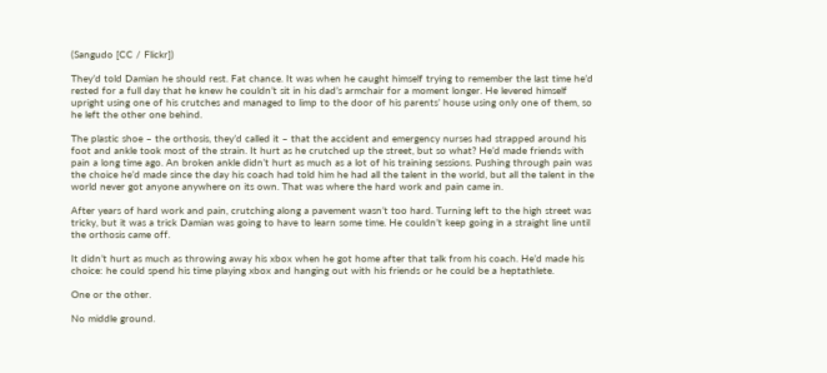(Sangudo [CC / Flickr])

They’d told Damian he should rest. Fat chance. It was when he caught himself trying to remember the last time he’d rested for a full day that he knew he couldn’t sit in his dad’s armchair for a moment longer. He levered himself upright using one of his crutches and managed to limp to the door of his parents’ house using only one of them, so he left the other one behind.

The plastic shoe – the orthosis, they’d called it – that the accident and emergency nurses had strapped around his foot and ankle took most of the strain. It hurt as he crutched up the street, but so what? He’d made friends with pain a long time ago. An broken ankle didn’t hurt as much as a lot of his training sessions. Pushing through pain was the choice he’d made since the day his coach had told him he had all the talent in the world, but all the talent in the world never got anyone anywhere on its own. That was where the hard work and pain came in.

After years of hard work and pain, crutching along a pavement wasn’t too hard. Turning left to the high street was tricky, but it was a trick Damian was going to have to learn some time. He couldn’t keep going in a straight line until the orthosis came off.

It didn’t hurt as much as throwing away his xbox when he got home after that talk from his coach. He’d made his choice: he could spend his time playing xbox and hanging out with his friends or he could be a heptathlete.

One or the other.

No middle ground.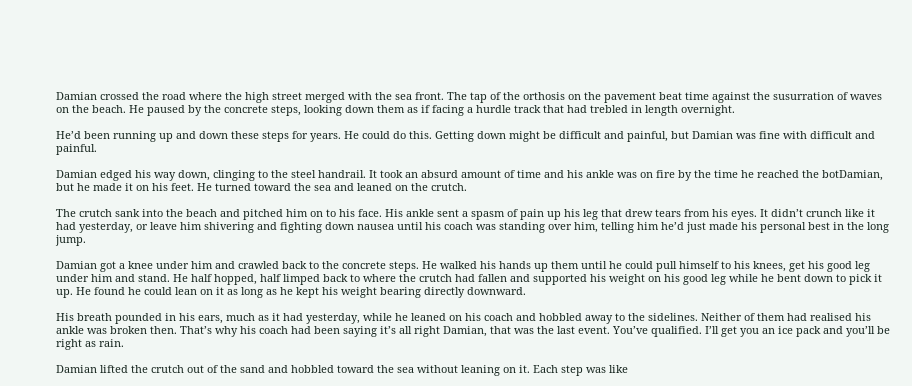Damian crossed the road where the high street merged with the sea front. The tap of the orthosis on the pavement beat time against the susurration of waves on the beach. He paused by the concrete steps, looking down them as if facing a hurdle track that had trebled in length overnight.

He’d been running up and down these steps for years. He could do this. Getting down might be difficult and painful, but Damian was fine with difficult and painful.

Damian edged his way down, clinging to the steel handrail. It took an absurd amount of time and his ankle was on fire by the time he reached the botDamian, but he made it on his feet. He turned toward the sea and leaned on the crutch.

The crutch sank into the beach and pitched him on to his face. His ankle sent a spasm of pain up his leg that drew tears from his eyes. It didn’t crunch like it had yesterday, or leave him shivering and fighting down nausea until his coach was standing over him, telling him he’d just made his personal best in the long jump.

Damian got a knee under him and crawled back to the concrete steps. He walked his hands up them until he could pull himself to his knees, get his good leg under him and stand. He half hopped, half limped back to where the crutch had fallen and supported his weight on his good leg while he bent down to pick it up. He found he could lean on it as long as he kept his weight bearing directly downward.

His breath pounded in his ears, much as it had yesterday, while he leaned on his coach and hobbled away to the sidelines. Neither of them had realised his ankle was broken then. That’s why his coach had been saying it’s all right Damian, that was the last event. You’ve qualified. I’ll get you an ice pack and you’ll be right as rain.

Damian lifted the crutch out of the sand and hobbled toward the sea without leaning on it. Each step was like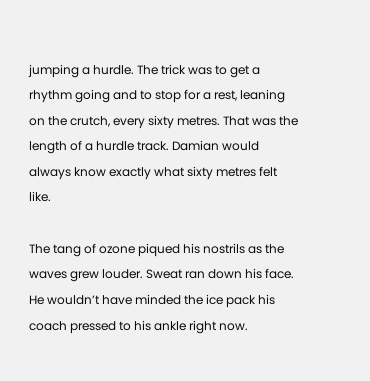jumping a hurdle. The trick was to get a rhythm going and to stop for a rest, leaning on the crutch, every sixty metres. That was the length of a hurdle track. Damian would always know exactly what sixty metres felt like.

The tang of ozone piqued his nostrils as the waves grew louder. Sweat ran down his face. He wouldn’t have minded the ice pack his coach pressed to his ankle right now.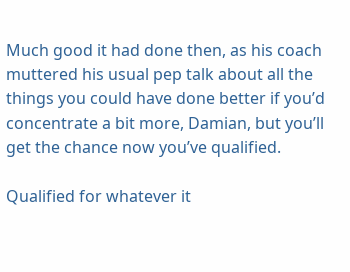Much good it had done then, as his coach muttered his usual pep talk about all the things you could have done better if you’d concentrate a bit more, Damian, but you’ll get the chance now you’ve qualified.

Qualified for whatever it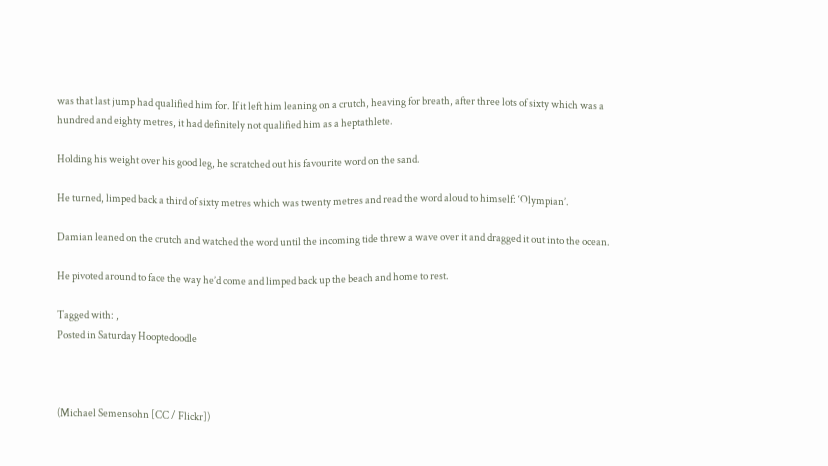was that last jump had qualified him for. If it left him leaning on a crutch, heaving for breath, after three lots of sixty which was a hundred and eighty metres, it had definitely not qualified him as a heptathlete.

Holding his weight over his good leg, he scratched out his favourite word on the sand.

He turned, limped back a third of sixty metres which was twenty metres and read the word aloud to himself: ‘Olympian’.

Damian leaned on the crutch and watched the word until the incoming tide threw a wave over it and dragged it out into the ocean.

He pivoted around to face the way he’d come and limped back up the beach and home to rest.

Tagged with: ,
Posted in Saturday Hooptedoodle



(Michael Semensohn [CC / Flickr])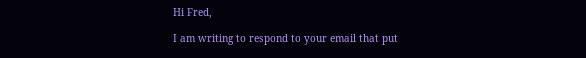Hi Fred,

I am writing to respond to your email that put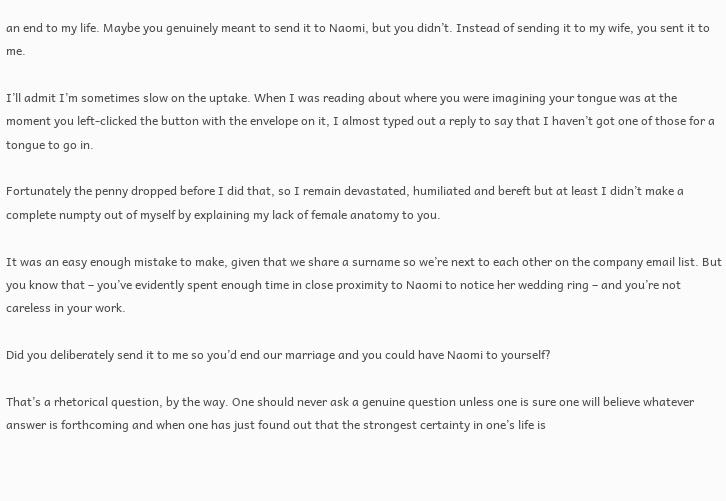an end to my life. Maybe you genuinely meant to send it to Naomi, but you didn’t. Instead of sending it to my wife, you sent it to me.

I’ll admit I’m sometimes slow on the uptake. When I was reading about where you were imagining your tongue was at the moment you left-clicked the button with the envelope on it, I almost typed out a reply to say that I haven’t got one of those for a tongue to go in.

Fortunately the penny dropped before I did that, so I remain devastated, humiliated and bereft but at least I didn’t make a complete numpty out of myself by explaining my lack of female anatomy to you.

It was an easy enough mistake to make, given that we share a surname so we’re next to each other on the company email list. But you know that – you’ve evidently spent enough time in close proximity to Naomi to notice her wedding ring – and you’re not careless in your work.

Did you deliberately send it to me so you’d end our marriage and you could have Naomi to yourself?

That’s a rhetorical question, by the way. One should never ask a genuine question unless one is sure one will believe whatever answer is forthcoming and when one has just found out that the strongest certainty in one’s life is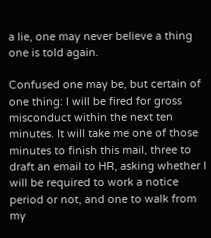a lie, one may never believe a thing one is told again.

Confused one may be, but certain of one thing: I will be fired for gross misconduct within the next ten minutes. It will take me one of those minutes to finish this mail, three to draft an email to HR, asking whether I will be required to work a notice period or not, and one to walk from my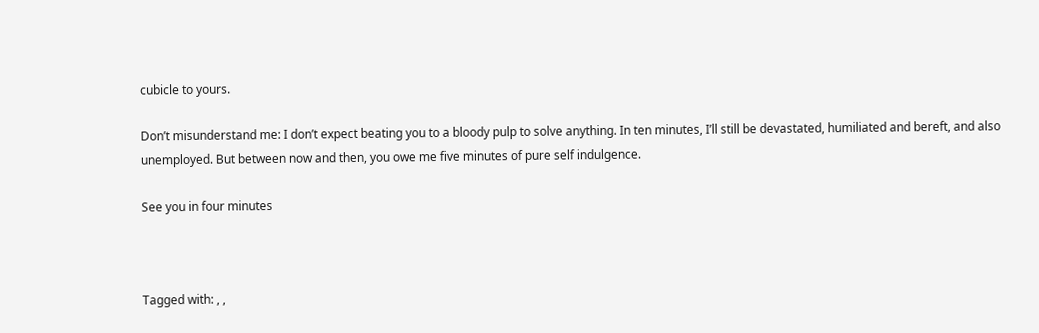cubicle to yours.

Don’t misunderstand me: I don’t expect beating you to a bloody pulp to solve anything. In ten minutes, I’ll still be devastated, humiliated and bereft, and also unemployed. But between now and then, you owe me five minutes of pure self indulgence.

See you in four minutes



Tagged with: , ,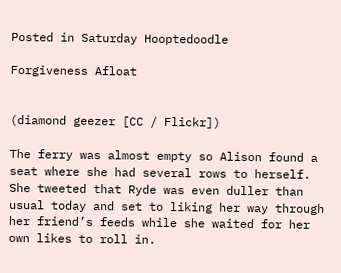Posted in Saturday Hooptedoodle

Forgiveness Afloat


(diamond geezer [CC / Flickr])

The ferry was almost empty so Alison found a seat where she had several rows to herself. She tweeted that Ryde was even duller than usual today and set to liking her way through her friend’s feeds while she waited for her own likes to roll in.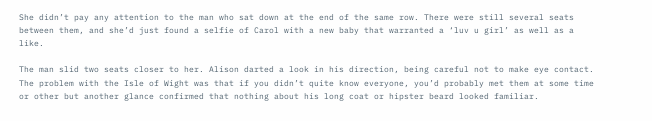She didn’t pay any attention to the man who sat down at the end of the same row. There were still several seats between them, and she’d just found a selfie of Carol with a new baby that warranted a ‘luv u girl’ as well as a like.

The man slid two seats closer to her. Alison darted a look in his direction, being careful not to make eye contact. The problem with the Isle of Wight was that if you didn’t quite know everyone, you’d probably met them at some time or other but another glance confirmed that nothing about his long coat or hipster beard looked familiar.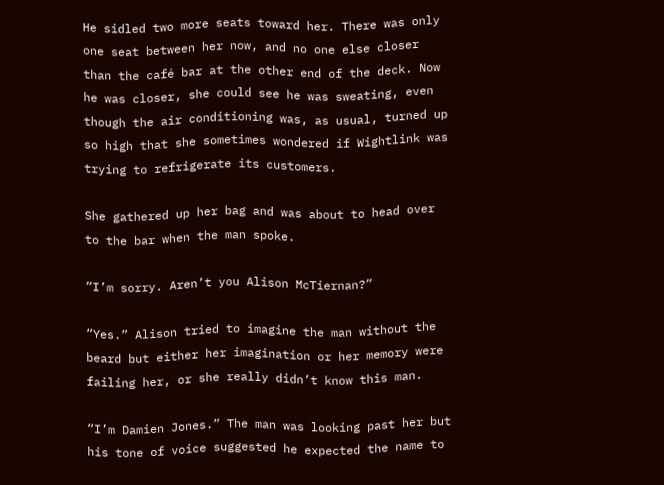He sidled two more seats toward her. There was only one seat between her now, and no one else closer than the café bar at the other end of the deck. Now he was closer, she could see he was sweating, even though the air conditioning was, as usual, turned up so high that she sometimes wondered if Wightlink was trying to refrigerate its customers.

She gathered up her bag and was about to head over to the bar when the man spoke.

“I’m sorry. Aren’t you Alison McTiernan?”

“Yes.” Alison tried to imagine the man without the beard but either her imagination or her memory were failing her, or she really didn’t know this man.

“I’m Damien Jones.” The man was looking past her but his tone of voice suggested he expected the name to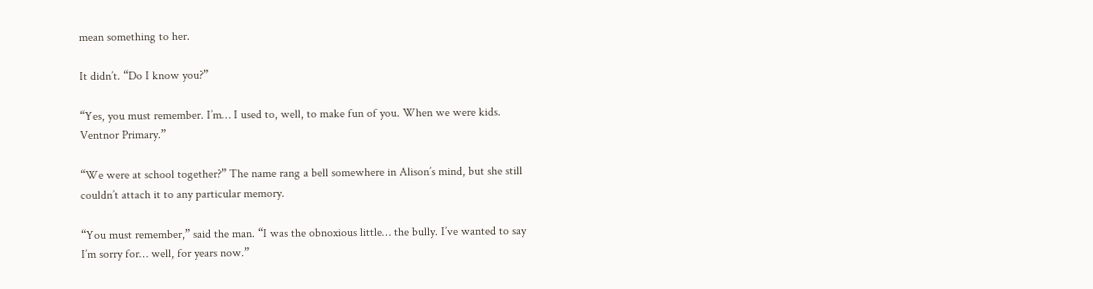mean something to her.

It didn’t. “Do I know you?”

“Yes, you must remember. I’m… I used to, well, to make fun of you. When we were kids. Ventnor Primary.”

“We were at school together?” The name rang a bell somewhere in Alison’s mind, but she still couldn’t attach it to any particular memory.

“You must remember,” said the man. “I was the obnoxious little… the bully. I’ve wanted to say I’m sorry for… well, for years now.”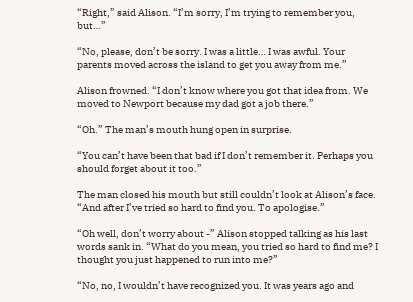“Right,” said Alison. “I’m sorry, I’m trying to remember you, but…”

“No, please, don’t be sorry. I was a little… I was awful. Your parents moved across the island to get you away from me.”

Alison frowned. “I don’t know where you got that idea from. We moved to Newport because my dad got a job there.”

“Oh.” The man’s mouth hung open in surprise.

“You can’t have been that bad if I don’t remember it. Perhaps you should forget about it too.”

The man closed his mouth but still couldn’t look at Alison’s face. “And after I’ve tried so hard to find you. To apologise.”

“Oh well, don’t worry about -” Alison stopped talking as his last words sank in. “What do you mean, you tried so hard to find me? I thought you just happened to run into me?”

“No, no, I wouldn’t have recognized you. It was years ago and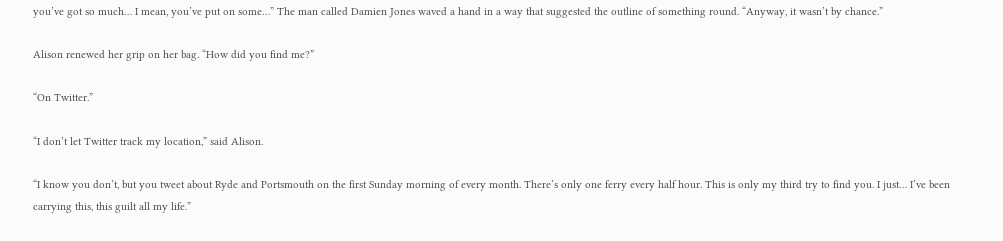you’ve got so much… I mean, you’ve put on some…” The man called Damien Jones waved a hand in a way that suggested the outline of something round. “Anyway, it wasn’t by chance.”

Alison renewed her grip on her bag. “How did you find me?”

“On Twitter.”

“I don’t let Twitter track my location,” said Alison.

“I know you don’t, but you tweet about Ryde and Portsmouth on the first Sunday morning of every month. There’s only one ferry every half hour. This is only my third try to find you. I just… I’ve been carrying this, this guilt all my life.”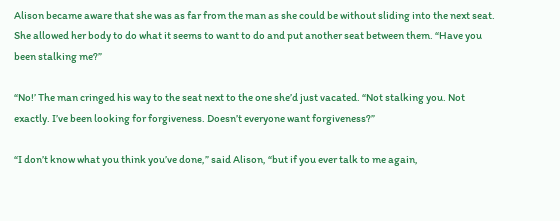Alison became aware that she was as far from the man as she could be without sliding into the next seat. She allowed her body to do what it seems to want to do and put another seat between them. “Have you been stalking me?”

“No!’ The man cringed his way to the seat next to the one she’d just vacated. “Not stalking you. Not exactly. I’ve been looking for forgiveness. Doesn’t everyone want forgiveness?”

“I don’t know what you think you’ve done,” said Alison, “but if you ever talk to me again,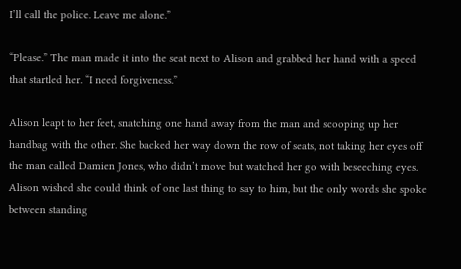I’ll call the police. Leave me alone.”

“Please.” The man made it into the seat next to Alison and grabbed her hand with a speed that startled her. “I need forgiveness.”

Alison leapt to her feet, snatching one hand away from the man and scooping up her handbag with the other. She backed her way down the row of seats, not taking her eyes off the man called Damien Jones, who didn’t move but watched her go with beseeching eyes. Alison wished she could think of one last thing to say to him, but the only words she spoke between standing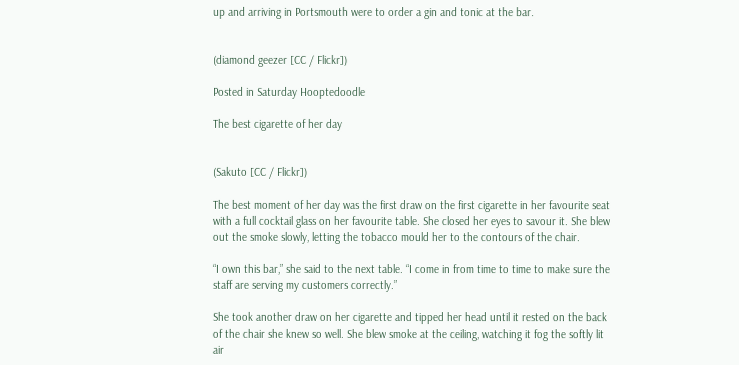up and arriving in Portsmouth were to order a gin and tonic at the bar.


(diamond geezer [CC / Flickr])

Posted in Saturday Hooptedoodle

The best cigarette of her day


(Sakuto [CC / Flickr])

The best moment of her day was the first draw on the first cigarette in her favourite seat with a full cocktail glass on her favourite table. She closed her eyes to savour it. She blew out the smoke slowly, letting the tobacco mould her to the contours of the chair.

“I own this bar,” she said to the next table. “I come in from time to time to make sure the staff are serving my customers correctly.”

She took another draw on her cigarette and tipped her head until it rested on the back of the chair she knew so well. She blew smoke at the ceiling, watching it fog the softly lit air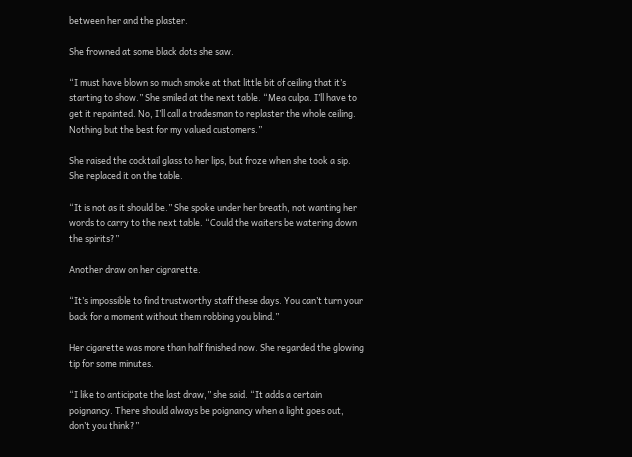between her and the plaster.

She frowned at some black dots she saw.

“I must have blown so much smoke at that little bit of ceiling that it’s starting to show.” She smiled at the next table. “Mea culpa. I’ll have to get it repainted. No, I’ll call a tradesman to replaster the whole ceiling. Nothing but the best for my valued customers.”

She raised the cocktail glass to her lips, but froze when she took a sip. She replaced it on the table.

“It is not as it should be.” She spoke under her breath, not wanting her words to carry to the next table. “Could the waiters be watering down the spirits?”

Another draw on her cigrarette.

“It’s impossible to find trustworthy staff these days. You can’t turn your back for a moment without them robbing you blind.”

Her cigarette was more than half finished now. She regarded the glowing tip for some minutes.

“I like to anticipate the last draw,” she said. “It adds a certain poignancy. There should always be poignancy when a light goes out, don’t you think?”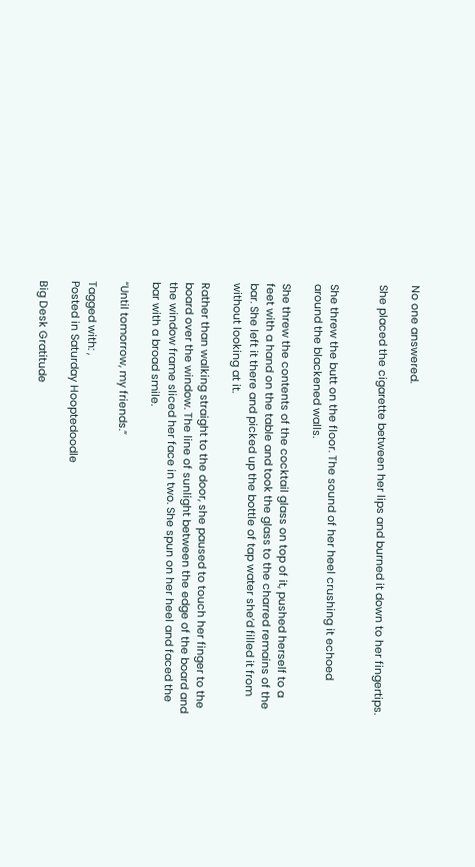No one answered.

She placed the cigarette between her lips and burned it down to her fingertips.


She threw the butt on the floor. The sound of her heel crushing it echoed around the blackened walls.

She threw the contents of the cocktail glass on top of it, pushed herself to a feet with a hand on the table and took the glass to the charred remains of the bar. She left it there and picked up the bottle of tap water she’d filled it from without looking at it.

Rather than walking straight to the door, she paused to touch her finger to the board over the window. The line of sunlight between the edge of the board and the window frame sliced her face in two. She spun on her heel and faced the bar with a broad smile.

“Until tomorrow, my friends.”

Tagged with: ,
Posted in Saturday Hooptedoodle

Big Desk Gratitude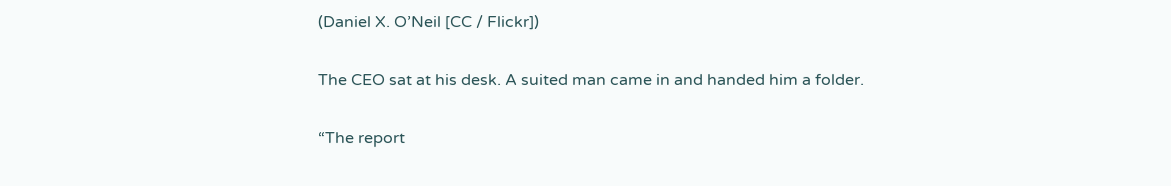(Daniel X. O’Neil [CC / Flickr])

The CEO sat at his desk. A suited man came in and handed him a folder.

“The report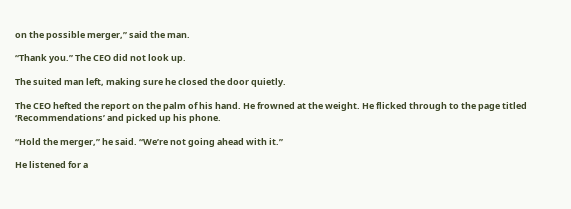on the possible merger,” said the man.

“Thank you.” The CEO did not look up.

The suited man left, making sure he closed the door quietly.

The CEO hefted the report on the palm of his hand. He frowned at the weight. He flicked through to the page titled ‘Recommendations’ and picked up his phone.

“Hold the merger,” he said. “We’re not going ahead with it.”

He listened for a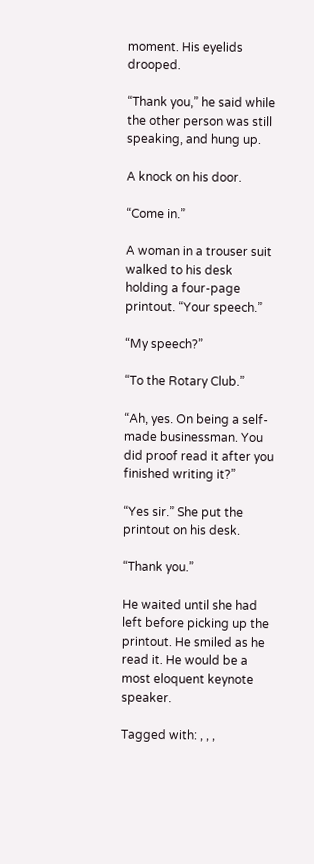moment. His eyelids drooped.

“Thank you,” he said while the other person was still speaking, and hung up.

A knock on his door.

“Come in.”

A woman in a trouser suit walked to his desk holding a four-page printout. “Your speech.”

“My speech?”

“To the Rotary Club.”

“Ah, yes. On being a self-made businessman. You did proof read it after you finished writing it?”

“Yes sir.” She put the printout on his desk.

“Thank you.”

He waited until she had left before picking up the printout. He smiled as he read it. He would be a most eloquent keynote speaker.

Tagged with: , , ,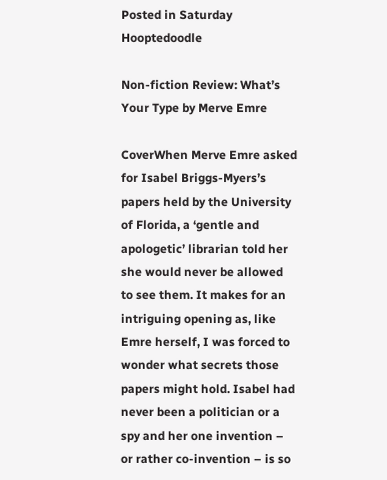Posted in Saturday Hooptedoodle

Non-fiction Review: What’s Your Type by Merve Emre

CoverWhen Merve Emre asked for Isabel Briggs-Myers’s papers held by the University of Florida, a ‘gentle and apologetic’ librarian told her she would never be allowed to see them. It makes for an intriguing opening as, like Emre herself, I was forced to wonder what secrets those papers might hold. Isabel had never been a politician or a spy and her one invention – or rather co-invention – is so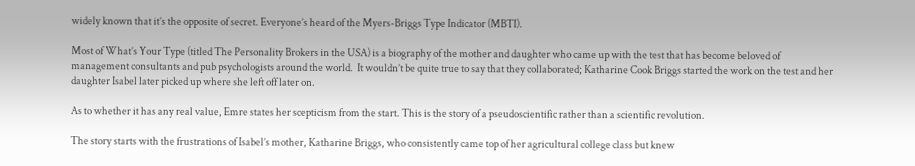widely known that it’s the opposite of secret. Everyone’s heard of the Myers-Briggs Type Indicator (MBTI).

Most of What’s Your Type (titled The Personality Brokers in the USA) is a biography of the mother and daughter who came up with the test that has become beloved of management consultants and pub psychologists around the world.  It wouldn’t be quite true to say that they collaborated; Katharine Cook Briggs started the work on the test and her daughter Isabel later picked up where she left off later on.

As to whether it has any real value, Emre states her scepticism from the start. This is the story of a pseudoscientific rather than a scientific revolution.

The story starts with the frustrations of Isabel’s mother, Katharine Briggs, who consistently came top of her agricultural college class but knew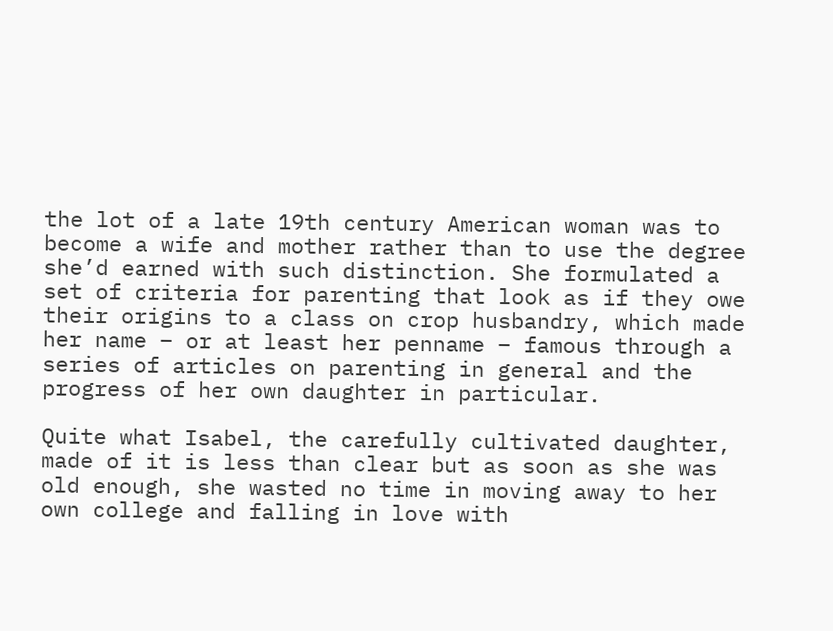the lot of a late 19th century American woman was to become a wife and mother rather than to use the degree she’d earned with such distinction. She formulated a set of criteria for parenting that look as if they owe their origins to a class on crop husbandry, which made her name – or at least her penname – famous through a series of articles on parenting in general and the progress of her own daughter in particular.

Quite what Isabel, the carefully cultivated daughter, made of it is less than clear but as soon as she was old enough, she wasted no time in moving away to her own college and falling in love with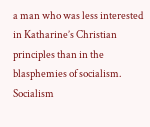a man who was less interested in Katharine’s Christian principles than in the blasphemies of socialism. Socialism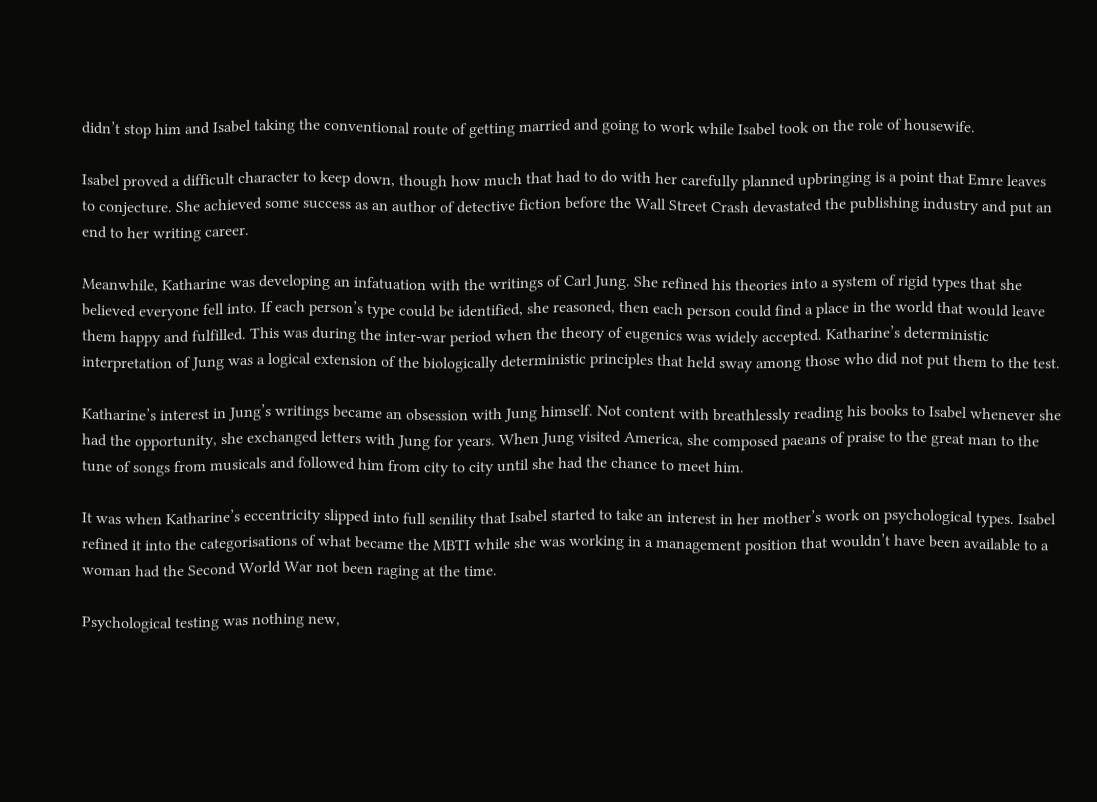didn’t stop him and Isabel taking the conventional route of getting married and going to work while Isabel took on the role of housewife.

Isabel proved a difficult character to keep down, though how much that had to do with her carefully planned upbringing is a point that Emre leaves to conjecture. She achieved some success as an author of detective fiction before the Wall Street Crash devastated the publishing industry and put an end to her writing career.

Meanwhile, Katharine was developing an infatuation with the writings of Carl Jung. She refined his theories into a system of rigid types that she believed everyone fell into. If each person’s type could be identified, she reasoned, then each person could find a place in the world that would leave them happy and fulfilled. This was during the inter-war period when the theory of eugenics was widely accepted. Katharine’s deterministic interpretation of Jung was a logical extension of the biologically deterministic principles that held sway among those who did not put them to the test.

Katharine’s interest in Jung’s writings became an obsession with Jung himself. Not content with breathlessly reading his books to Isabel whenever she had the opportunity, she exchanged letters with Jung for years. When Jung visited America, she composed paeans of praise to the great man to the tune of songs from musicals and followed him from city to city until she had the chance to meet him.

It was when Katharine’s eccentricity slipped into full senility that Isabel started to take an interest in her mother’s work on psychological types. Isabel refined it into the categorisations of what became the MBTI while she was working in a management position that wouldn’t have been available to a woman had the Second World War not been raging at the time.

Psychological testing was nothing new,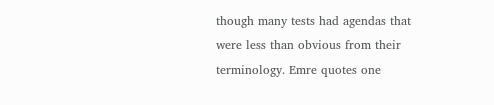though many tests had agendas that were less than obvious from their terminology. Emre quotes one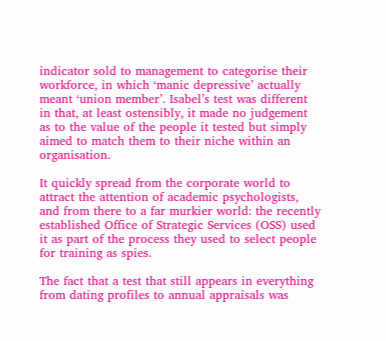indicator sold to management to categorise their workforce, in which ‘manic depressive’ actually meant ‘union member’. Isabel’s test was different in that, at least ostensibly, it made no judgement as to the value of the people it tested but simply aimed to match them to their niche within an organisation.

It quickly spread from the corporate world to attract the attention of academic psychologists, and from there to a far murkier world: the recently established Office of Strategic Services (OSS) used it as part of the process they used to select people for training as spies.

The fact that a test that still appears in everything from dating profiles to annual appraisals was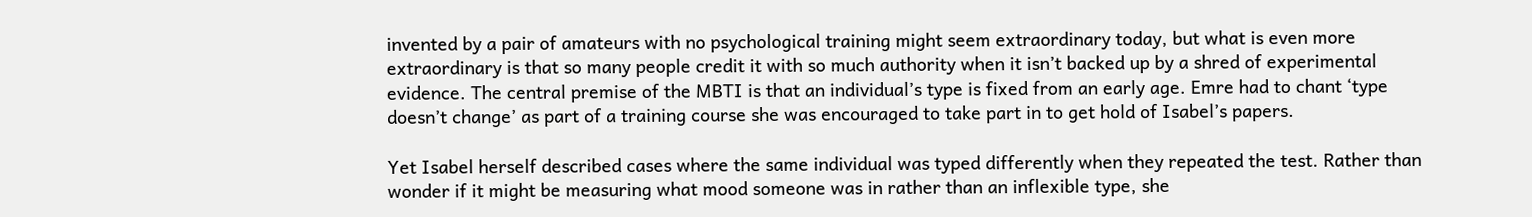invented by a pair of amateurs with no psychological training might seem extraordinary today, but what is even more extraordinary is that so many people credit it with so much authority when it isn’t backed up by a shred of experimental evidence. The central premise of the MBTI is that an individual’s type is fixed from an early age. Emre had to chant ‘type doesn’t change’ as part of a training course she was encouraged to take part in to get hold of Isabel’s papers.

Yet Isabel herself described cases where the same individual was typed differently when they repeated the test. Rather than wonder if it might be measuring what mood someone was in rather than an inflexible type, she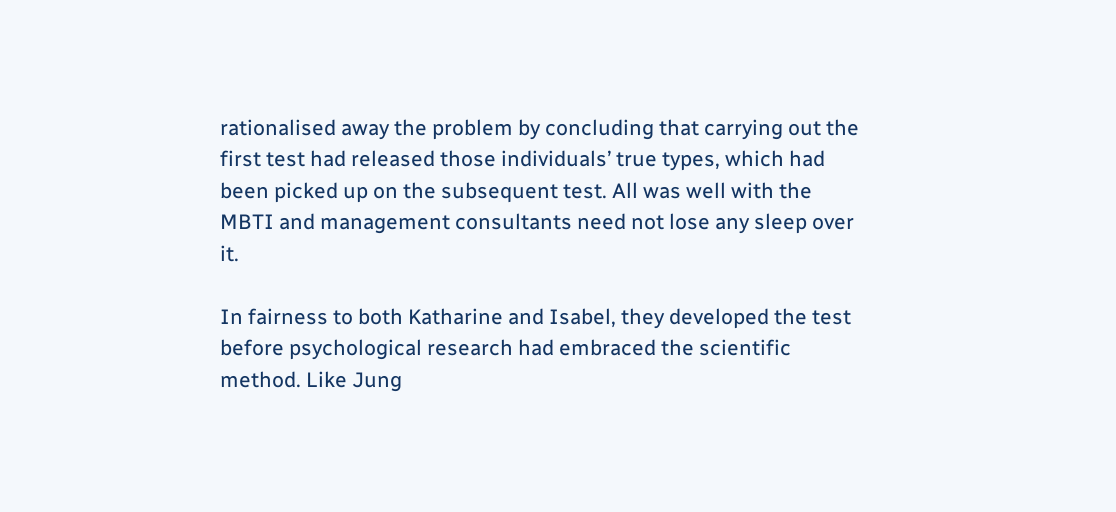rationalised away the problem by concluding that carrying out the first test had released those individuals’ true types, which had been picked up on the subsequent test. All was well with the MBTI and management consultants need not lose any sleep over it.

In fairness to both Katharine and Isabel, they developed the test before psychological research had embraced the scientific method. Like Jung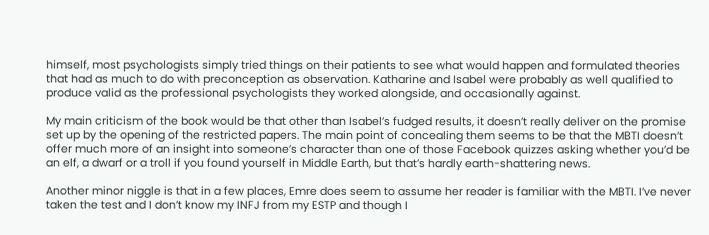himself, most psychologists simply tried things on their patients to see what would happen and formulated theories that had as much to do with preconception as observation. Katharine and Isabel were probably as well qualified to produce valid as the professional psychologists they worked alongside, and occasionally against.

My main criticism of the book would be that other than Isabel’s fudged results, it doesn’t really deliver on the promise set up by the opening of the restricted papers. The main point of concealing them seems to be that the MBTI doesn’t offer much more of an insight into someone’s character than one of those Facebook quizzes asking whether you’d be an elf, a dwarf or a troll if you found yourself in Middle Earth, but that’s hardly earth-shattering news.

Another minor niggle is that in a few places, Emre does seem to assume her reader is familiar with the MBTI. I’ve never taken the test and I don’t know my INFJ from my ESTP and though I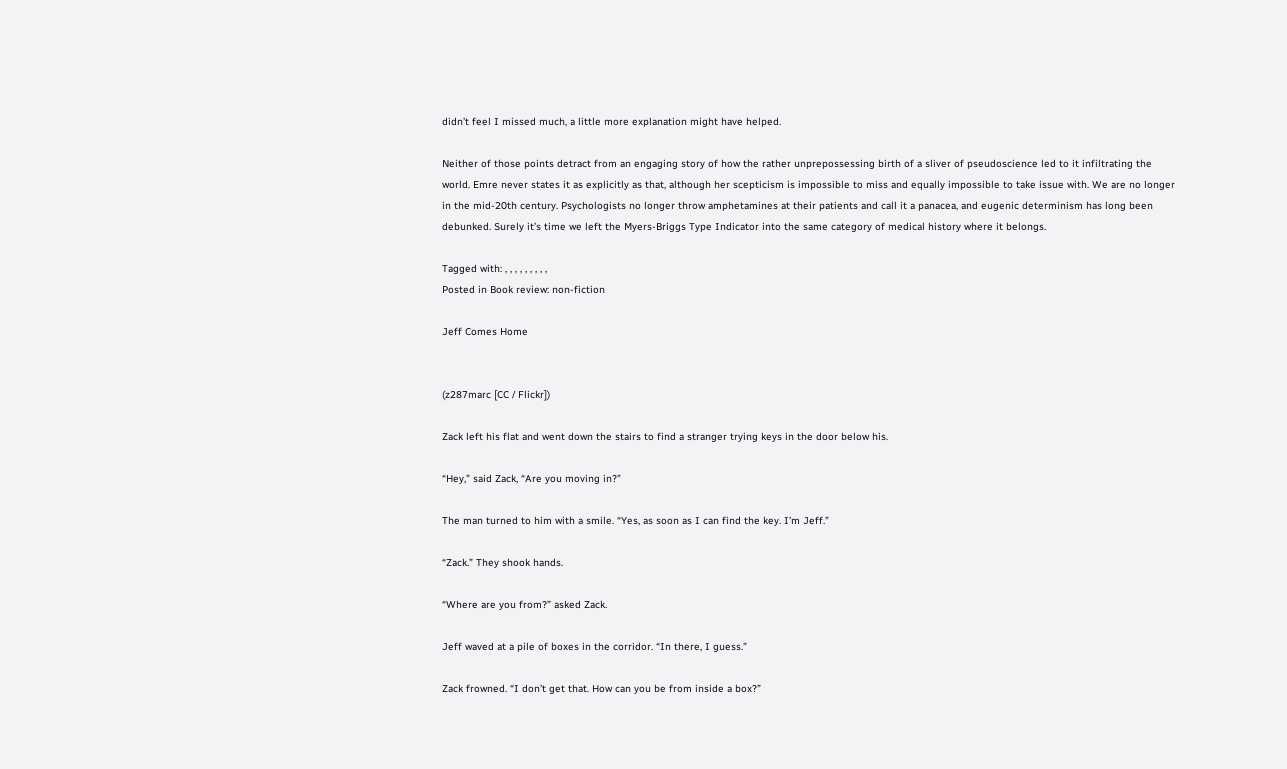didn’t feel I missed much, a little more explanation might have helped.

Neither of those points detract from an engaging story of how the rather unprepossessing birth of a sliver of pseudoscience led to it infiltrating the world. Emre never states it as explicitly as that, although her scepticism is impossible to miss and equally impossible to take issue with. We are no longer in the mid-20th century. Psychologists no longer throw amphetamines at their patients and call it a panacea, and eugenic determinism has long been debunked. Surely it’s time we left the Myers-Briggs Type Indicator into the same category of medical history where it belongs.

Tagged with: , , , , , , , , ,
Posted in Book review: non-fiction

Jeff Comes Home


(z287marc [CC / Flickr])

Zack left his flat and went down the stairs to find a stranger trying keys in the door below his.

“Hey,” said Zack, “Are you moving in?”

The man turned to him with a smile. “Yes, as soon as I can find the key. I’m Jeff.”

“Zack.” They shook hands.

“Where are you from?” asked Zack.

Jeff waved at a pile of boxes in the corridor. “In there, I guess.”

Zack frowned. “I don’t get that. How can you be from inside a box?”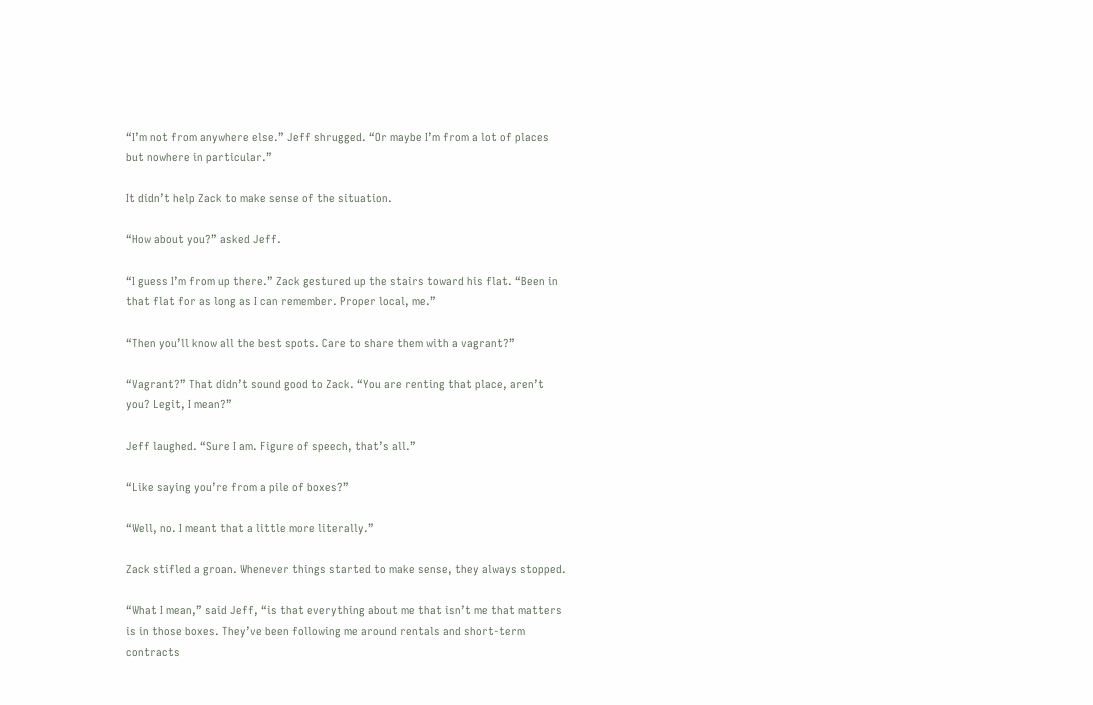“I’m not from anywhere else.” Jeff shrugged. “Or maybe I’m from a lot of places but nowhere in particular.”

It didn’t help Zack to make sense of the situation.

“How about you?” asked Jeff.

“I guess I’m from up there.” Zack gestured up the stairs toward his flat. “Been in that flat for as long as I can remember. Proper local, me.”

“Then you’ll know all the best spots. Care to share them with a vagrant?”

“Vagrant?” That didn’t sound good to Zack. “You are renting that place, aren’t you? Legit, I mean?”

Jeff laughed. “Sure I am. Figure of speech, that’s all.”

“Like saying you’re from a pile of boxes?”

“Well, no. I meant that a little more literally.”

Zack stifled a groan. Whenever things started to make sense, they always stopped.

“What I mean,” said Jeff, “is that everything about me that isn’t me that matters is in those boxes. They’ve been following me around rentals and short-term contracts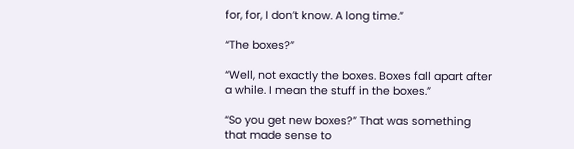for, for, I don’t know. A long time.”

“The boxes?”

“Well, not exactly the boxes. Boxes fall apart after a while. I mean the stuff in the boxes.”

“So you get new boxes?” That was something that made sense to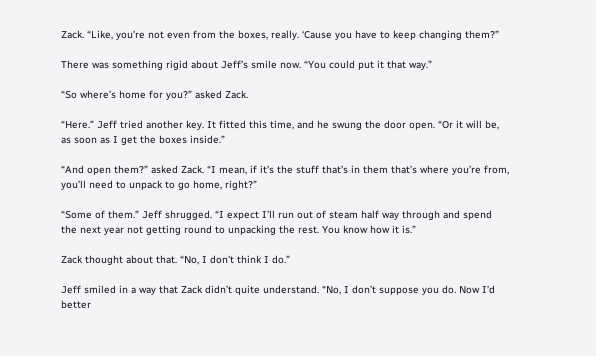Zack. “Like, you’re not even from the boxes, really. ‘Cause you have to keep changing them?”

There was something rigid about Jeff’s smile now. “You could put it that way.”

“So where’s home for you?” asked Zack.

“Here.” Jeff tried another key. It fitted this time, and he swung the door open. “Or it will be, as soon as I get the boxes inside.”

“And open them?” asked Zack. “I mean, if it’s the stuff that’s in them that’s where you’re from, you’ll need to unpack to go home, right?”

“Some of them.” Jeff shrugged. “I expect I’ll run out of steam half way through and spend the next year not getting round to unpacking the rest. You know how it is.”

Zack thought about that. “No, I don’t think I do.”

Jeff smiled in a way that Zack didn’t quite understand. “No, I don’t suppose you do. Now I’d better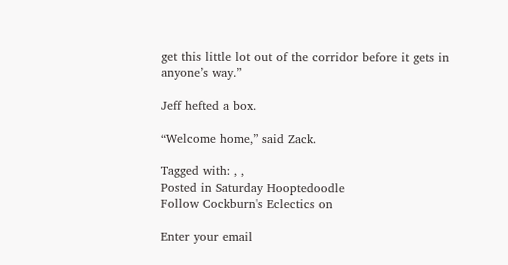get this little lot out of the corridor before it gets in anyone’s way.”

Jeff hefted a box.

“Welcome home,” said Zack.

Tagged with: , ,
Posted in Saturday Hooptedoodle
Follow Cockburn's Eclectics on

Enter your email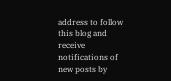address to follow this blog and receive notifications of new posts by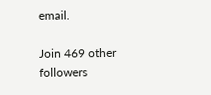email.

Join 469 other followers